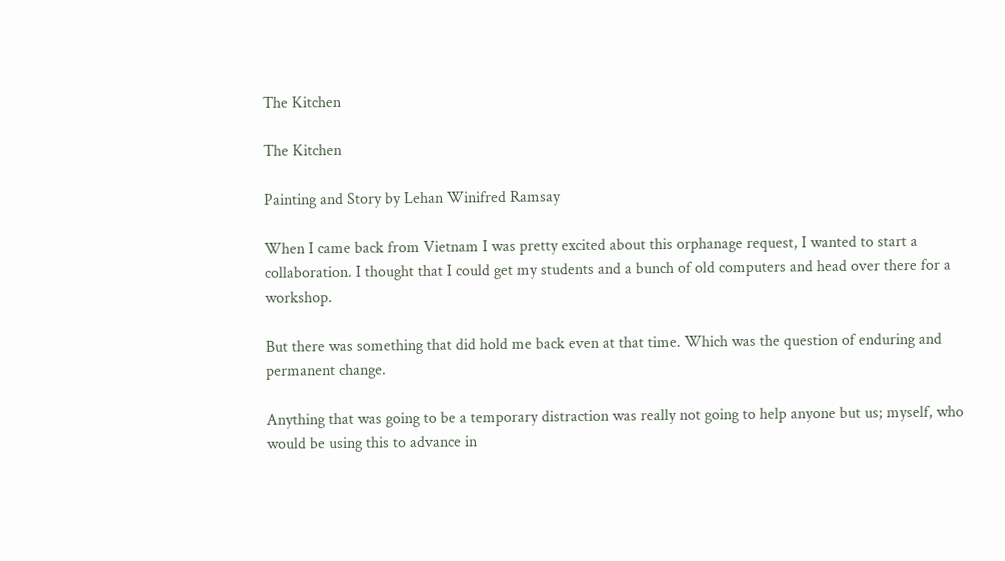The Kitchen

The Kitchen

Painting and Story by Lehan Winifred Ramsay

When I came back from Vietnam I was pretty excited about this orphanage request, I wanted to start a collaboration. I thought that I could get my students and a bunch of old computers and head over there for a workshop.

But there was something that did hold me back even at that time. Which was the question of enduring and permanent change.

Anything that was going to be a temporary distraction was really not going to help anyone but us; myself, who would be using this to advance in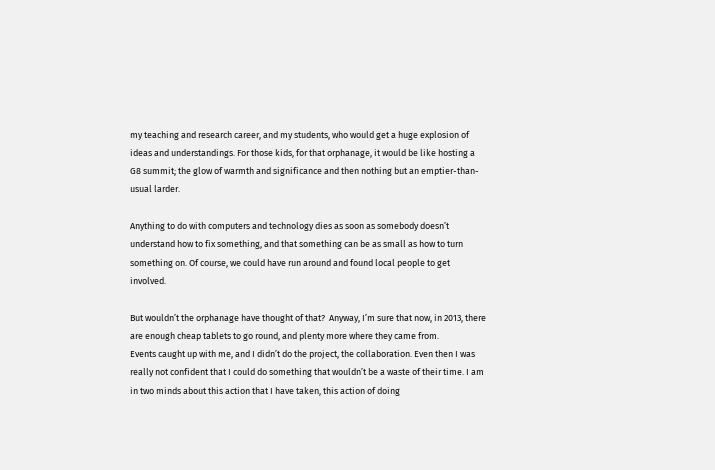my teaching and research career, and my students, who would get a huge explosion of ideas and understandings. For those kids, for that orphanage, it would be like hosting a G8 summit; the glow of warmth and significance and then nothing but an emptier-than-usual larder.

Anything to do with computers and technology dies as soon as somebody doesn’t understand how to fix something, and that something can be as small as how to turn something on. Of course, we could have run around and found local people to get involved.

But wouldn’t the orphanage have thought of that?  Anyway, I’m sure that now, in 2013, there are enough cheap tablets to go round, and plenty more where they came from.
Events caught up with me, and I didn’t do the project, the collaboration. Even then I was really not confident that I could do something that wouldn’t be a waste of their time. I am in two minds about this action that I have taken, this action of doing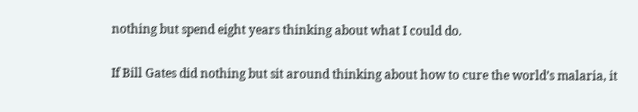nothing but spend eight years thinking about what I could do.

If Bill Gates did nothing but sit around thinking about how to cure the world’s malaria, it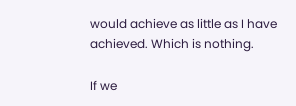would achieve as little as I have achieved. Which is nothing.

If we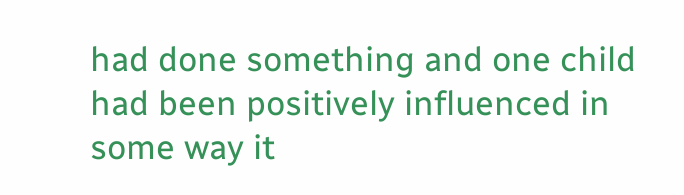had done something and one child had been positively influenced in some way it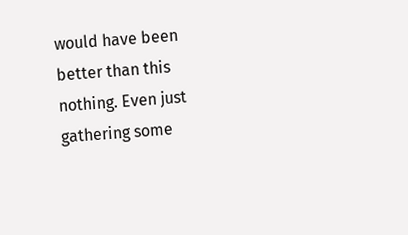would have been better than this nothing. Even just gathering some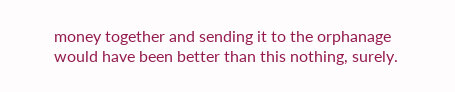money together and sending it to the orphanage would have been better than this nothing, surely.